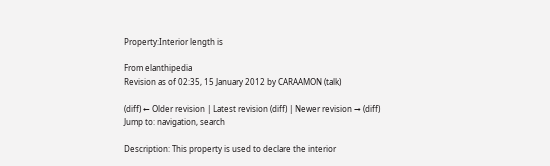Property:Interior length is

From elanthipedia
Revision as of 02:35, 15 January 2012 by CARAAMON (talk)

(diff) ← Older revision | Latest revision (diff) | Newer revision → (diff)
Jump to: navigation, search

Description: This property is used to declare the interior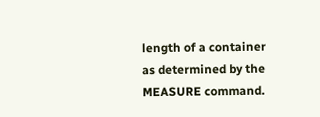length of a container as determined by the MEASURE command.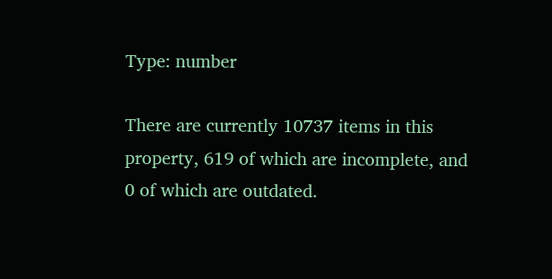Type: number

There are currently 10737 items in this property, 619 of which are incomplete, and 0 of which are outdated.